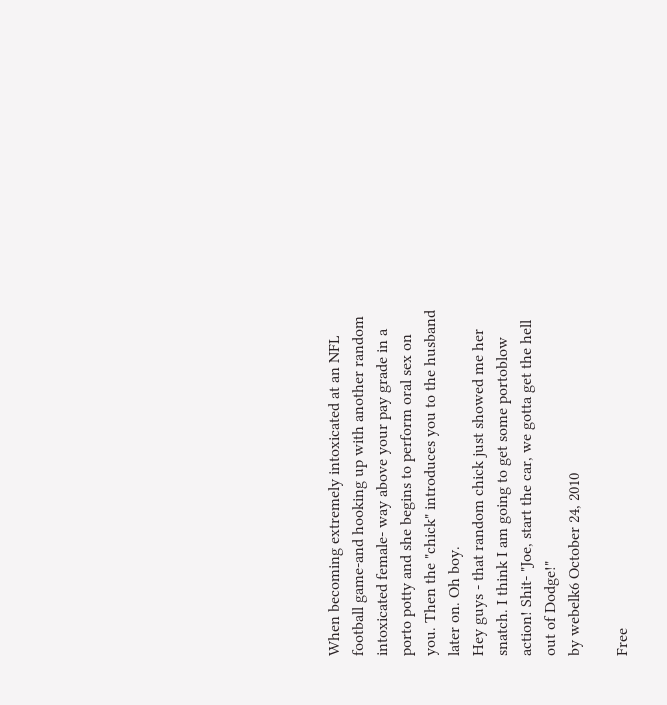When becoming extremely intoxicated at an NFL football game-and hooking up with another random intoxicated female- way above your pay grade in a porto potty and she begins to perform oral sex on you. Then the "chick" introduces you to the husband later on. Oh boy.
Hey guys - that random chick just showed me her snatch. I think I am going to get some portoblow action! Shit- "Joe, start the car, we gotta get the hell out of Dodge!"
by webelk6 October 24, 2010

Free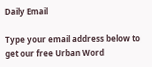Daily Email

Type your email address below to get our free Urban Word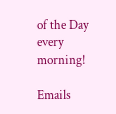of the Day every morning!

Emails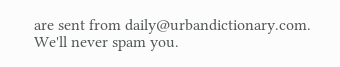are sent from daily@urbandictionary.com. We'll never spam you.